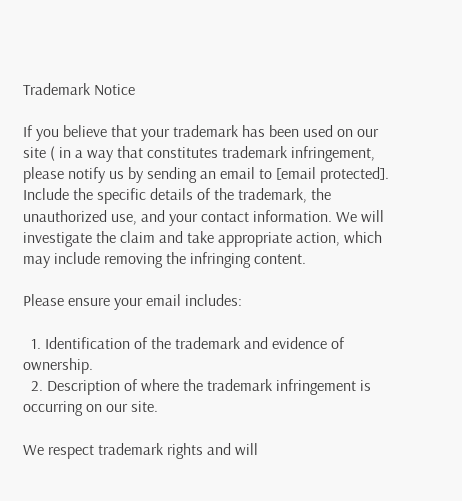Trademark Notice

If you believe that your trademark has been used on our site ( in a way that constitutes trademark infringement, please notify us by sending an email to [email protected]. Include the specific details of the trademark, the unauthorized use, and your contact information. We will investigate the claim and take appropriate action, which may include removing the infringing content.

Please ensure your email includes:

  1. Identification of the trademark and evidence of ownership.
  2. Description of where the trademark infringement is occurring on our site.

We respect trademark rights and will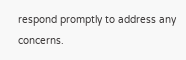respond promptly to address any concerns.